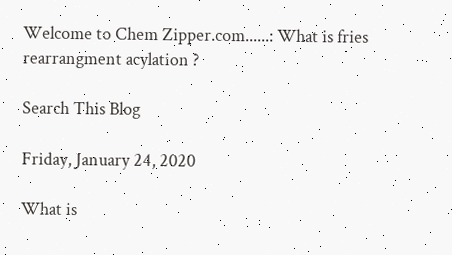Welcome to Chem Zipper.com......: What is fries rearrangment acylation ?

Search This Blog

Friday, January 24, 2020

What is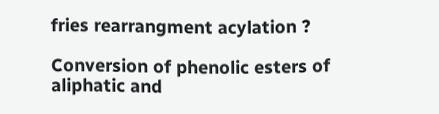fries rearrangment acylation ?

Conversion of phenolic esters of aliphatic and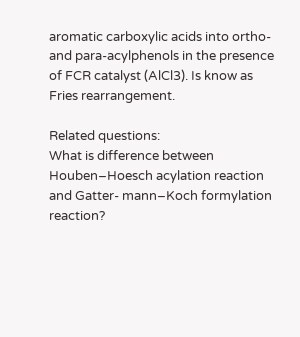aromatic carboxylic acids into ortho- and para-acylphenols in the presence of FCR catalyst (AlCl3). Is know as Fries rearrangement.

Related questions:
What is difference between Houben–Hoesch acylation reaction and Gatter- mann–Koch formylation reaction?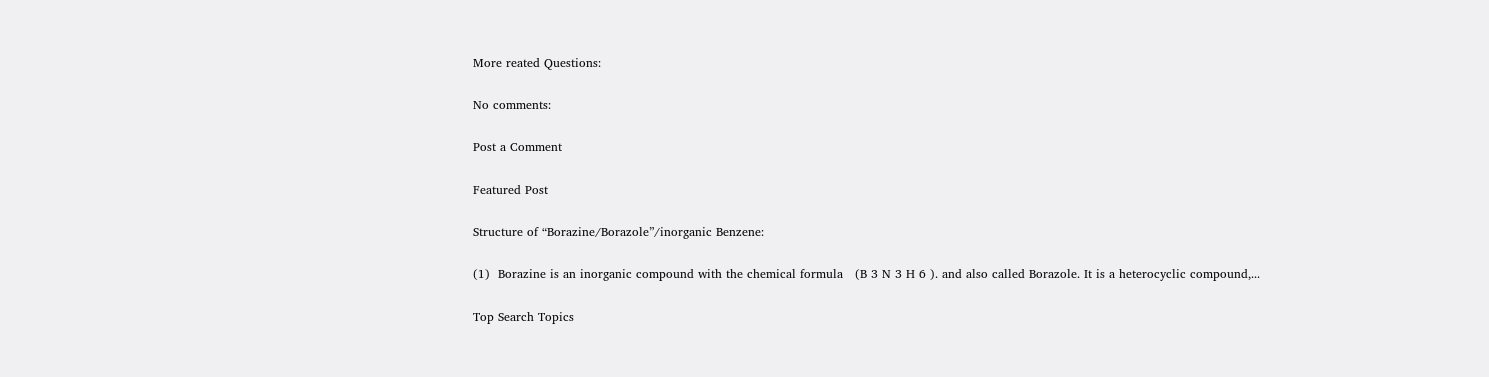More reated Questions:

No comments:

Post a Comment

Featured Post

Structure of “Borazine/Borazole”/inorganic Benzene:

(1)  Borazine is an inorganic compound with the chemical formula   (B 3 N 3 H 6 ). and also called Borazole. It is a heterocyclic compound,...

Top Search Topics